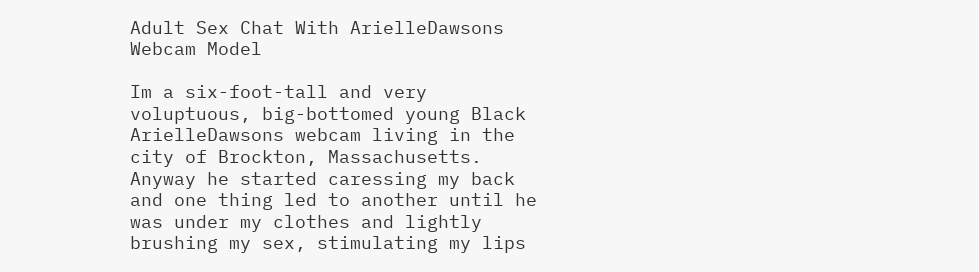Adult Sex Chat With ArielleDawsons Webcam Model

Im a six-foot-tall and very voluptuous, big-bottomed young Black ArielleDawsons webcam living in the city of Brockton, Massachusetts. Anyway he started caressing my back and one thing led to another until he was under my clothes and lightly brushing my sex, stimulating my lips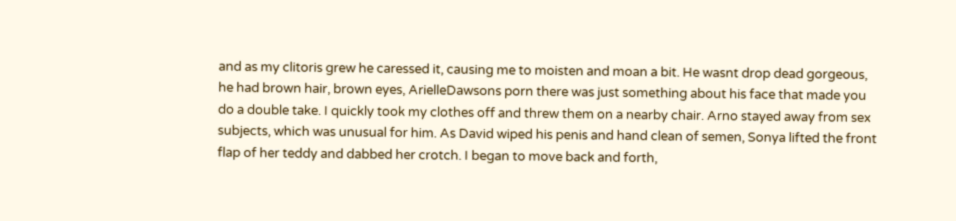and as my clitoris grew he caressed it, causing me to moisten and moan a bit. He wasnt drop dead gorgeous, he had brown hair, brown eyes, ArielleDawsons porn there was just something about his face that made you do a double take. I quickly took my clothes off and threw them on a nearby chair. Arno stayed away from sex subjects, which was unusual for him. As David wiped his penis and hand clean of semen, Sonya lifted the front flap of her teddy and dabbed her crotch. I began to move back and forth,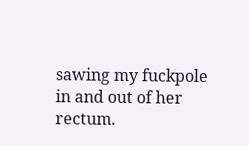sawing my fuckpole in and out of her rectum.